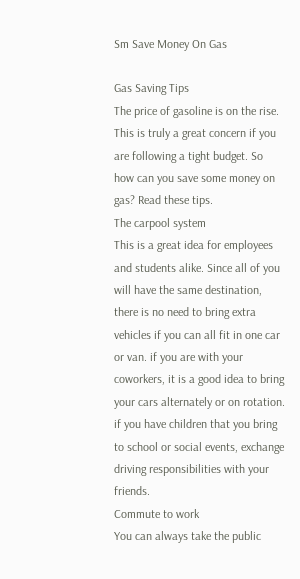Sm Save Money On Gas

Gas Saving Tips
The price of gasoline is on the rise. This is truly a great concern if you are following a tight budget. So how can you save some money on gas? Read these tips.
The carpool system
This is a great idea for employees and students alike. Since all of you will have the same destination, there is no need to bring extra vehicles if you can all fit in one car or van. if you are with your coworkers, it is a good idea to bring your cars alternately or on rotation. if you have children that you bring to school or social events, exchange driving responsibilities with your friends.
Commute to work
You can always take the public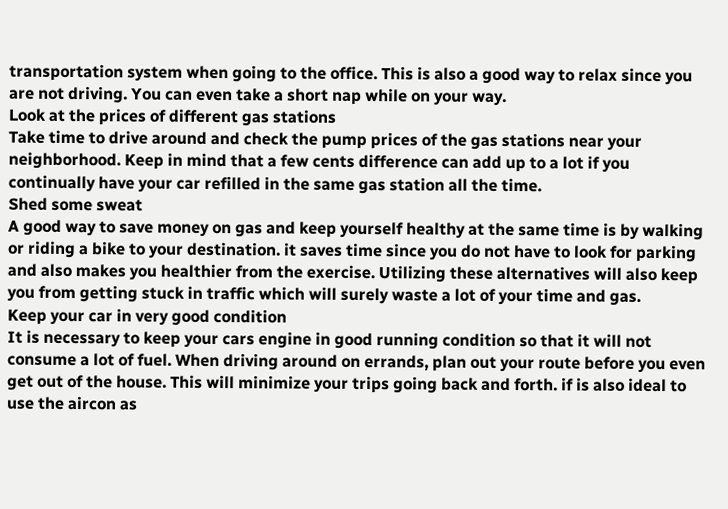transportation system when going to the office. This is also a good way to relax since you are not driving. You can even take a short nap while on your way.
Look at the prices of different gas stations
Take time to drive around and check the pump prices of the gas stations near your neighborhood. Keep in mind that a few cents difference can add up to a lot if you continually have your car refilled in the same gas station all the time.
Shed some sweat
A good way to save money on gas and keep yourself healthy at the same time is by walking or riding a bike to your destination. it saves time since you do not have to look for parking and also makes you healthier from the exercise. Utilizing these alternatives will also keep you from getting stuck in traffic which will surely waste a lot of your time and gas.
Keep your car in very good condition
It is necessary to keep your cars engine in good running condition so that it will not consume a lot of fuel. When driving around on errands, plan out your route before you even get out of the house. This will minimize your trips going back and forth. if is also ideal to use the aircon as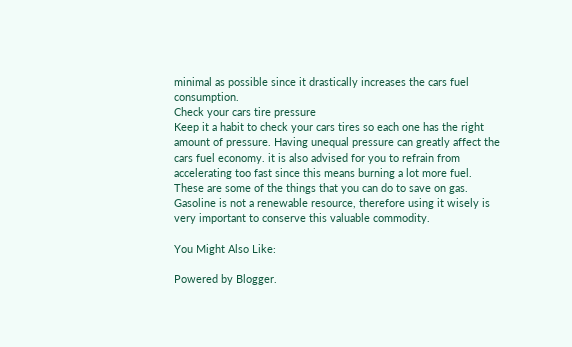minimal as possible since it drastically increases the cars fuel consumption.
Check your cars tire pressure
Keep it a habit to check your cars tires so each one has the right amount of pressure. Having unequal pressure can greatly affect the cars fuel economy. it is also advised for you to refrain from accelerating too fast since this means burning a lot more fuel.
These are some of the things that you can do to save on gas. Gasoline is not a renewable resource, therefore using it wisely is very important to conserve this valuable commodity.

You Might Also Like:

Powered by Blogger.